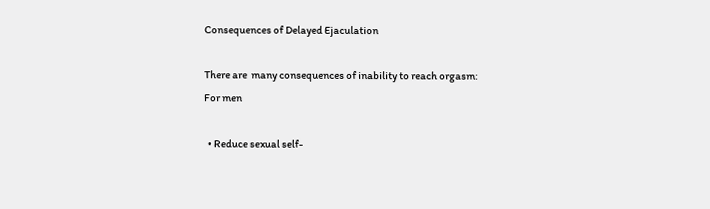Consequences of Delayed Ejaculation

There are  many consequences of inability to reach orgasm:
For men

  • Reduce sexual self-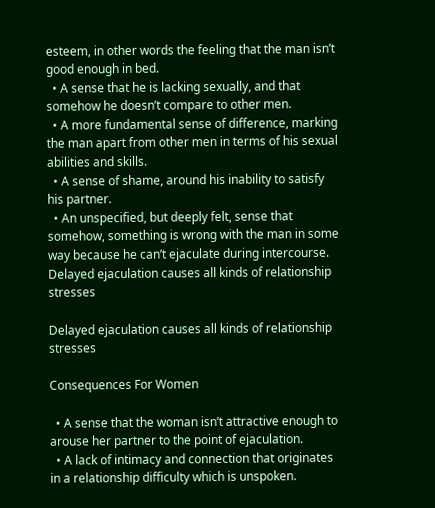esteem, in other words the feeling that the man isn’t good enough in bed.
  • A sense that he is lacking sexually, and that somehow he doesn’t compare to other men.
  • A more fundamental sense of difference, marking the man apart from other men in terms of his sexual abilities and skills.
  • A sense of shame, around his inability to satisfy his partner.
  • An unspecified, but deeply felt, sense that somehow, something is wrong with the man in some way because he can’t ejaculate during intercourse.
Delayed ejaculation causes all kinds of relationship stresses

Delayed ejaculation causes all kinds of relationship stresses

Consequences For Women

  • A sense that the woman isn’t attractive enough to arouse her partner to the point of ejaculation.
  • A lack of intimacy and connection that originates in a relationship difficulty which is unspoken.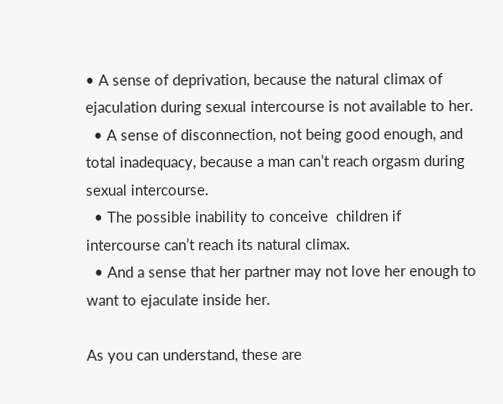• A sense of deprivation, because the natural climax of ejaculation during sexual intercourse is not available to her.
  • A sense of disconnection, not being good enough, and total inadequacy, because a man can’t reach orgasm during sexual intercourse.
  • The possible inability to conceive  children if intercourse can’t reach its natural climax.
  • And a sense that her partner may not love her enough to want to ejaculate inside her.

As you can understand, these are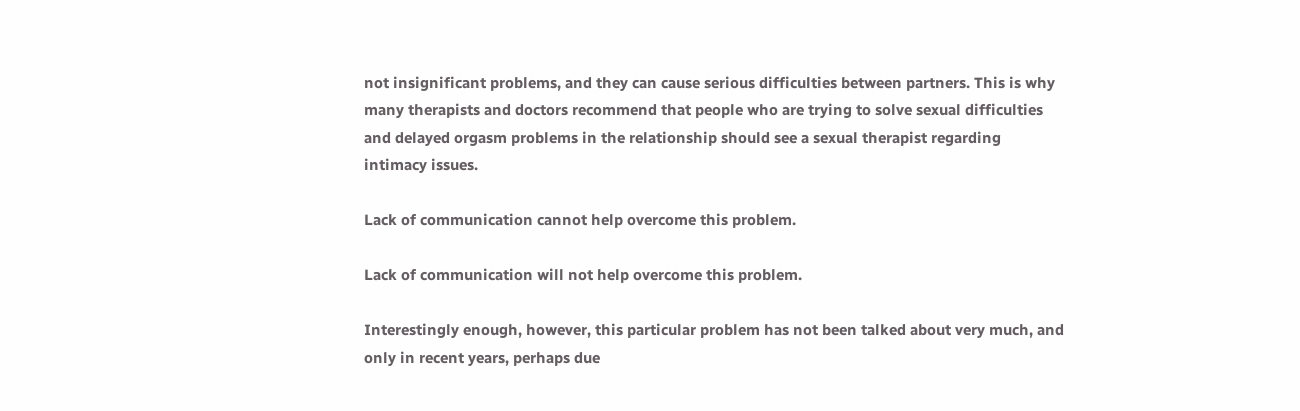not insignificant problems, and they can cause serious difficulties between partners. This is why many therapists and doctors recommend that people who are trying to solve sexual difficulties and delayed orgasm problems in the relationship should see a sexual therapist regarding intimacy issues.

Lack of communication cannot help overcome this problem.

Lack of communication will not help overcome this problem.

Interestingly enough, however, this particular problem has not been talked about very much, and only in recent years, perhaps due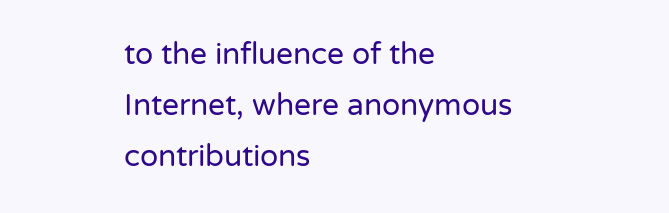to the influence of the Internet, where anonymous contributions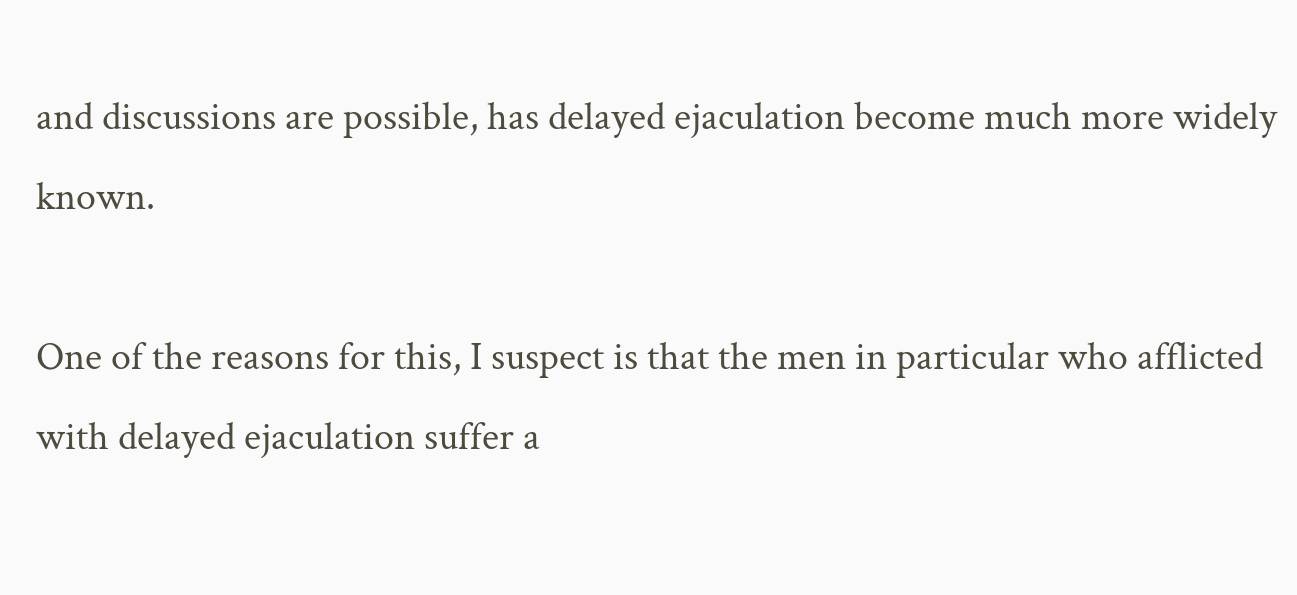and discussions are possible, has delayed ejaculation become much more widely known.

One of the reasons for this, I suspect is that the men in particular who afflicted with delayed ejaculation suffer a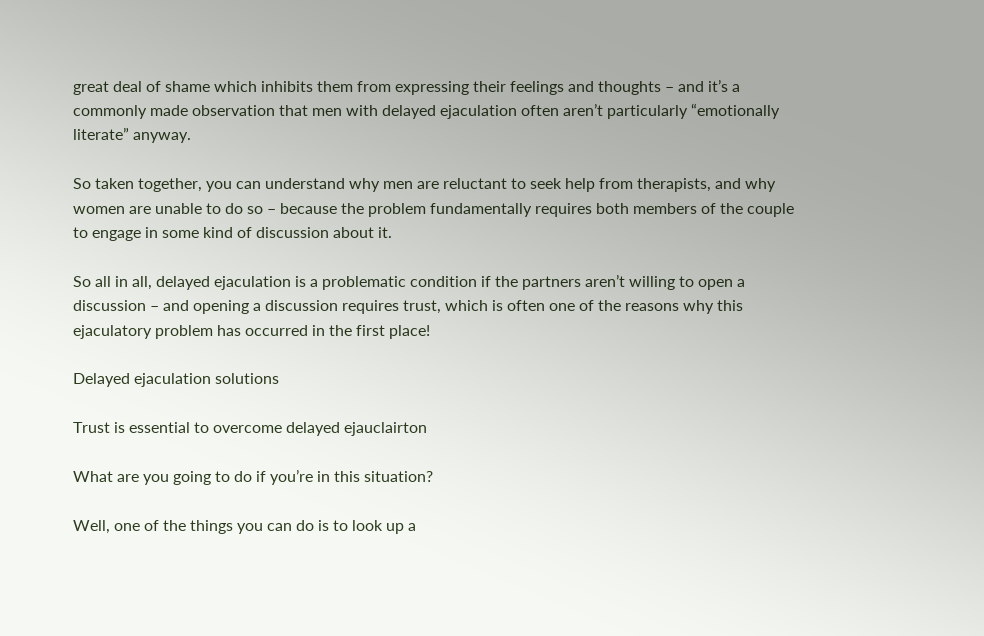great deal of shame which inhibits them from expressing their feelings and thoughts – and it’s a commonly made observation that men with delayed ejaculation often aren’t particularly “emotionally literate” anyway.

So taken together, you can understand why men are reluctant to seek help from therapists, and why women are unable to do so – because the problem fundamentally requires both members of the couple to engage in some kind of discussion about it.

So all in all, delayed ejaculation is a problematic condition if the partners aren’t willing to open a discussion – and opening a discussion requires trust, which is often one of the reasons why this ejaculatory problem has occurred in the first place!

Delayed ejaculation solutions

Trust is essential to overcome delayed ejauclairton

What are you going to do if you’re in this situation?

Well, one of the things you can do is to look up a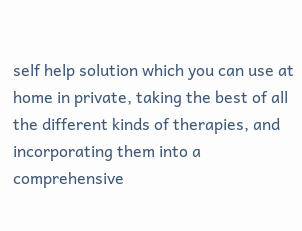self help solution which you can use at home in private, taking the best of all the different kinds of therapies, and incorporating them into a comprehensive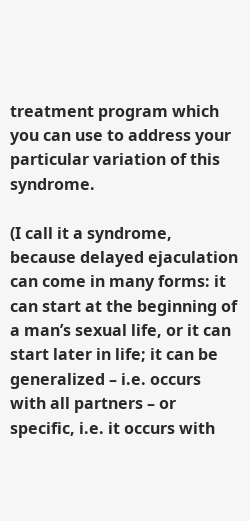treatment program which you can use to address your particular variation of this syndrome.

(I call it a syndrome, because delayed ejaculation can come in many forms: it can start at the beginning of a man’s sexual life, or it can start later in life; it can be generalized – i.e. occurs with all partners – or specific, i.e. it occurs with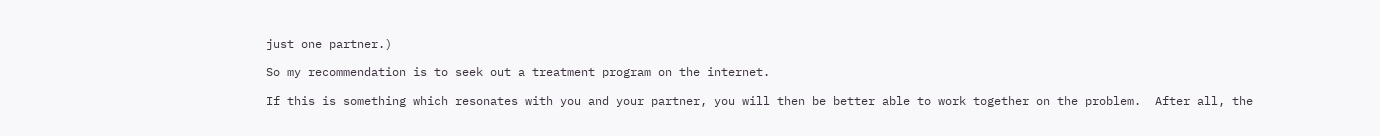just one partner.)

So my recommendation is to seek out a treatment program on the internet.

If this is something which resonates with you and your partner, you will then be better able to work together on the problem.  After all, the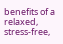benefits of a relaxed, stress-free,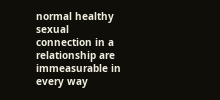normal healthy sexual connection in a relationship are immeasurable in every way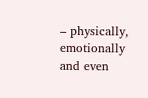– physically, emotionally and even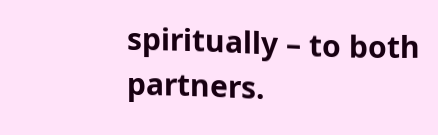spiritually – to both partners.